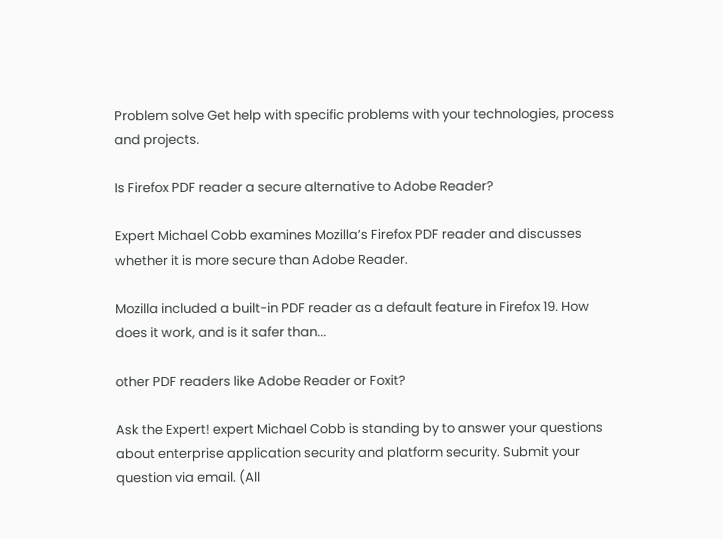Problem solve Get help with specific problems with your technologies, process and projects.

Is Firefox PDF reader a secure alternative to Adobe Reader?

Expert Michael Cobb examines Mozilla’s Firefox PDF reader and discusses whether it is more secure than Adobe Reader.

Mozilla included a built-in PDF reader as a default feature in Firefox 19. How does it work, and is it safer than...

other PDF readers like Adobe Reader or Foxit?

Ask the Expert! expert Michael Cobb is standing by to answer your questions about enterprise application security and platform security. Submit your question via email. (All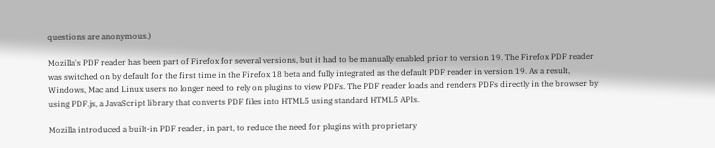questions are anonymous.)

Mozilla's PDF reader has been part of Firefox for several versions, but it had to be manually enabled prior to version 19. The Firefox PDF reader was switched on by default for the first time in the Firefox 18 beta and fully integrated as the default PDF reader in version 19. As a result, Windows, Mac and Linux users no longer need to rely on plugins to view PDFs. The PDF reader loads and renders PDFs directly in the browser by using PDF.js, a JavaScript library that converts PDF files into HTML5 using standard HTML5 APIs.

Mozilla introduced a built-in PDF reader, in part, to reduce the need for plugins with proprietary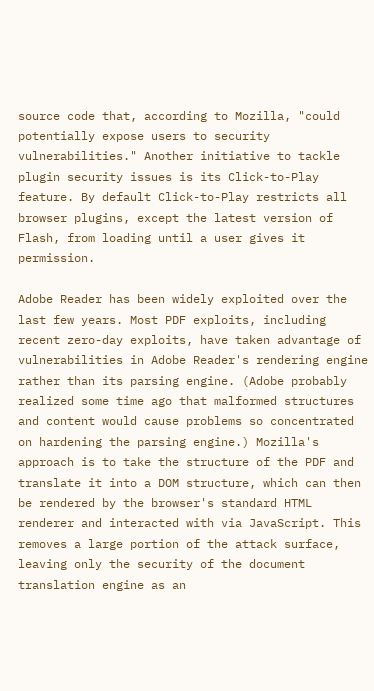source code that, according to Mozilla, "could potentially expose users to security vulnerabilities." Another initiative to tackle plugin security issues is its Click-to-Play feature. By default Click-to-Play restricts all browser plugins, except the latest version of Flash, from loading until a user gives it permission.

Adobe Reader has been widely exploited over the last few years. Most PDF exploits, including recent zero-day exploits, have taken advantage of vulnerabilities in Adobe Reader's rendering engine rather than its parsing engine. (Adobe probably realized some time ago that malformed structures and content would cause problems so concentrated on hardening the parsing engine.) Mozilla's approach is to take the structure of the PDF and translate it into a DOM structure, which can then be rendered by the browser's standard HTML renderer and interacted with via JavaScript. This removes a large portion of the attack surface, leaving only the security of the document translation engine as an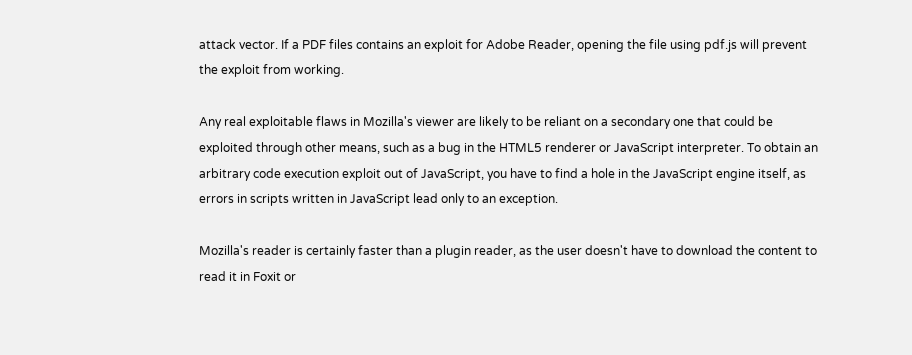attack vector. If a PDF files contains an exploit for Adobe Reader, opening the file using pdf.js will prevent the exploit from working.

Any real exploitable flaws in Mozilla's viewer are likely to be reliant on a secondary one that could be exploited through other means, such as a bug in the HTML5 renderer or JavaScript interpreter. To obtain an arbitrary code execution exploit out of JavaScript, you have to find a hole in the JavaScript engine itself, as errors in scripts written in JavaScript lead only to an exception.

Mozilla's reader is certainly faster than a plugin reader, as the user doesn't have to download the content to read it in Foxit or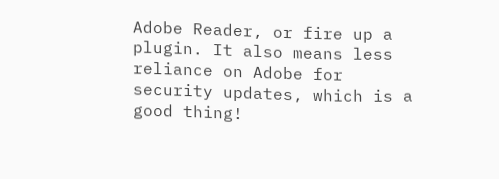Adobe Reader, or fire up a plugin. It also means less reliance on Adobe for security updates, which is a good thing!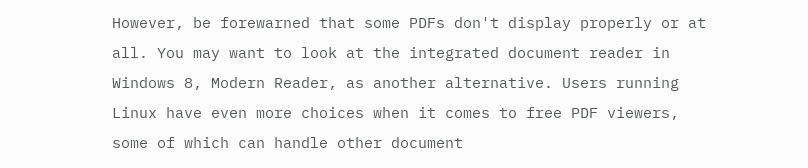However, be forewarned that some PDFs don't display properly or at all. You may want to look at the integrated document reader in Windows 8, Modern Reader, as another alternative. Users running Linux have even more choices when it comes to free PDF viewers, some of which can handle other document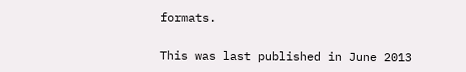formats.

This was last published in June 2013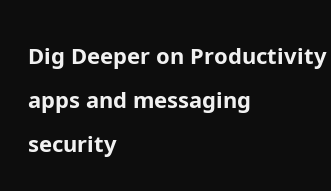Dig Deeper on Productivity apps and messaging security